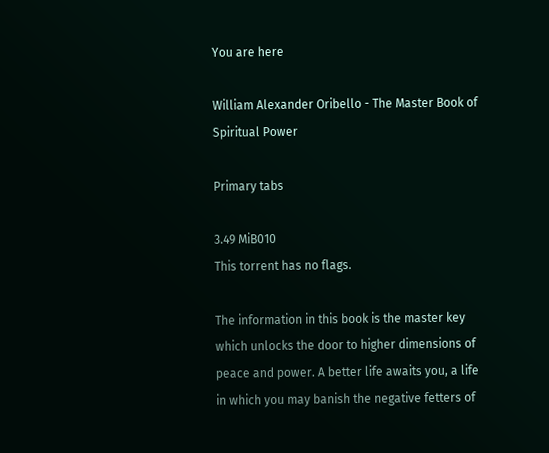You are here

William Alexander Oribello - The Master Book of Spiritual Power

Primary tabs

3.49 MiB010
This torrent has no flags.

The information in this book is the master key which unlocks the door to higher dimensions of peace and power. A better life awaits you, a life in which you may banish the negative fetters of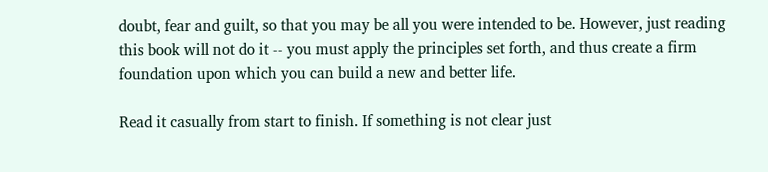doubt, fear and guilt, so that you may be all you were intended to be. However, just reading this book will not do it -- you must apply the principles set forth, and thus create a firm foundation upon which you can build a new and better life.

Read it casually from start to finish. If something is not clear just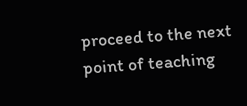proceed to the next point of teaching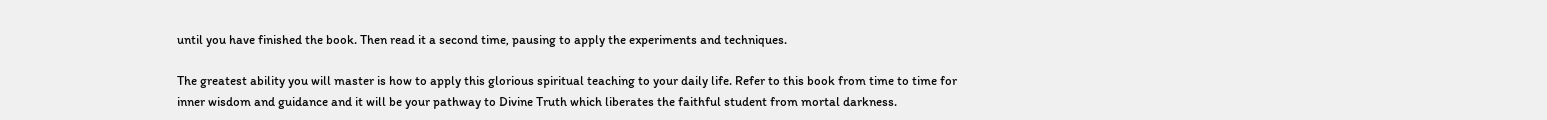until you have finished the book. Then read it a second time, pausing to apply the experiments and techniques.

The greatest ability you will master is how to apply this glorious spiritual teaching to your daily life. Refer to this book from time to time for inner wisdom and guidance and it will be your pathway to Divine Truth which liberates the faithful student from mortal darkness.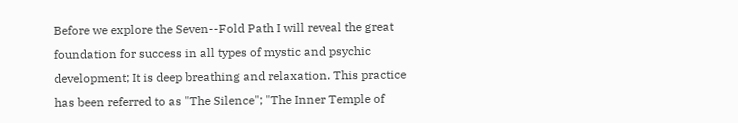Before we explore the Seven--Fold Path I will reveal the great foundation for success in all types of mystic and psychic development; It is deep breathing and relaxation. This practice has been referred to as "The Silence"; "The Inner Temple of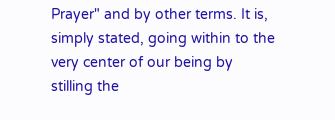Prayer" and by other terms. It is, simply stated, going within to the very center of our being by stilling the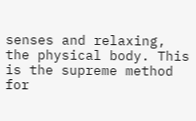senses and relaxing, the physical body. This is the supreme method for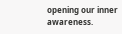opening our inner awareness.